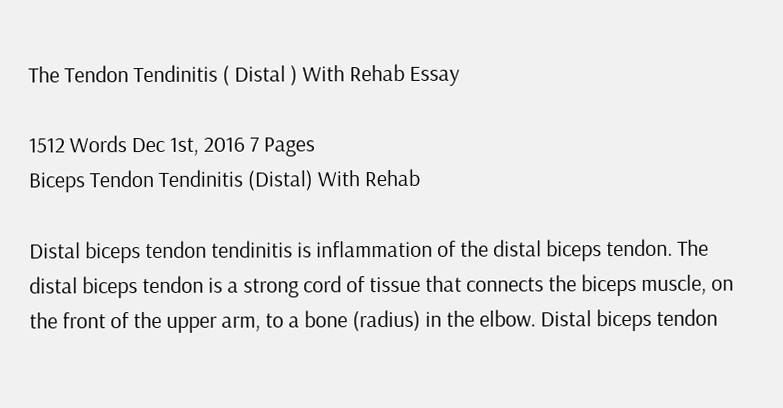The Tendon Tendinitis ( Distal ) With Rehab Essay

1512 Words Dec 1st, 2016 7 Pages
Biceps Tendon Tendinitis (Distal) With Rehab

Distal biceps tendon tendinitis is inflammation of the distal biceps tendon. The distal biceps tendon is a strong cord of tissue that connects the biceps muscle, on the front of the upper arm, to a bone (radius) in the elbow. Distal biceps tendon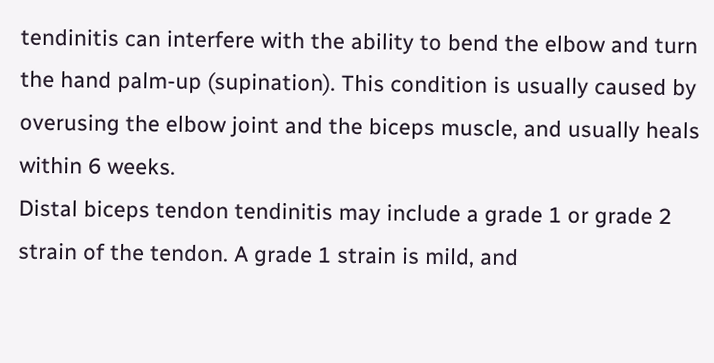tendinitis can interfere with the ability to bend the elbow and turn the hand palm-up (supination). This condition is usually caused by overusing the elbow joint and the biceps muscle, and usually heals within 6 weeks.
Distal biceps tendon tendinitis may include a grade 1 or grade 2 strain of the tendon. A grade 1 strain is mild, and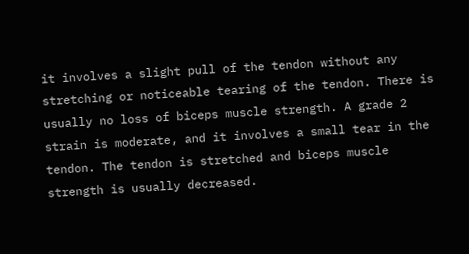it involves a slight pull of the tendon without any stretching or noticeable tearing of the tendon. There is usually no loss of biceps muscle strength. A grade 2 strain is moderate, and it involves a small tear in the tendon. The tendon is stretched and biceps muscle strength is usually decreased.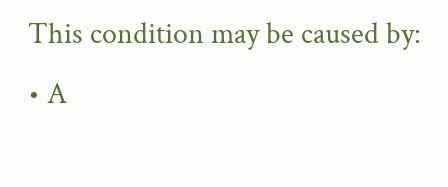This condition may be caused by:
• A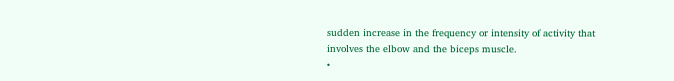sudden increase in the frequency or intensity of activity that involves the elbow and the biceps muscle.
•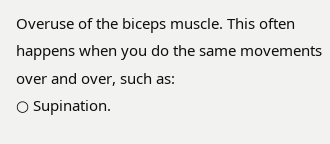Overuse of the biceps muscle. This often happens when you do the same movements over and over, such as:
○ Supination.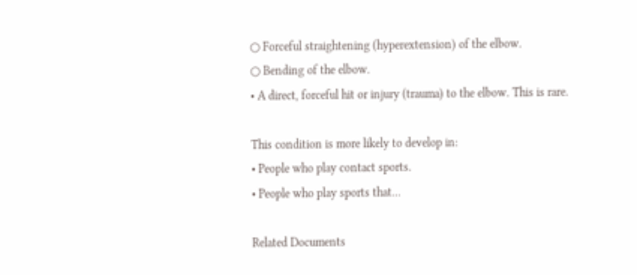○ Forceful straightening (hyperextension) of the elbow.
○ Bending of the elbow.
• A direct, forceful hit or injury (trauma) to the elbow. This is rare.

This condition is more likely to develop in:
• People who play contact sports.
• People who play sports that…

Related Documents